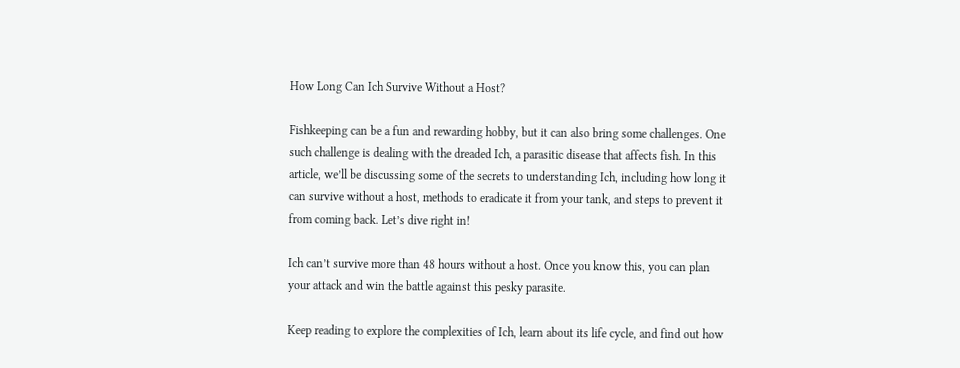How Long Can Ich Survive Without a Host?

Fishkeeping can be a fun and rewarding hobby, but it can also bring some challenges. One such challenge is dealing with the dreaded Ich, a parasitic disease that affects fish. In this article, we’ll be discussing some of the secrets to understanding Ich, including how long it can survive without a host, methods to eradicate it from your tank, and steps to prevent it from coming back. Let’s dive right in!

Ich can’t survive more than 48 hours without a host. Once you know this, you can plan your attack and win the battle against this pesky parasite.

Keep reading to explore the complexities of Ich, learn about its life cycle, and find out how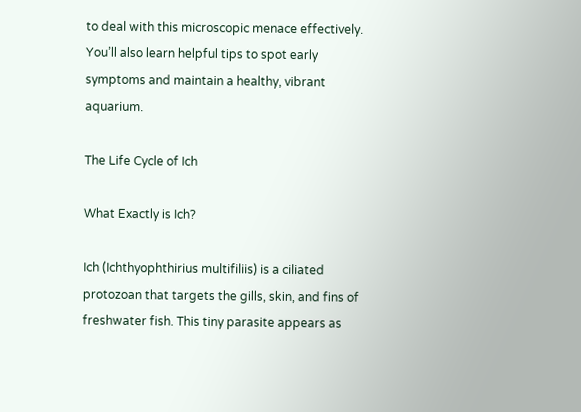to deal with this microscopic menace effectively. You’ll also learn helpful tips to spot early symptoms and maintain a healthy, vibrant aquarium.

The Life Cycle of Ich

What Exactly is Ich?

Ich (Ichthyophthirius multifiliis) is a ciliated protozoan that targets the gills, skin, and fins of freshwater fish. This tiny parasite appears as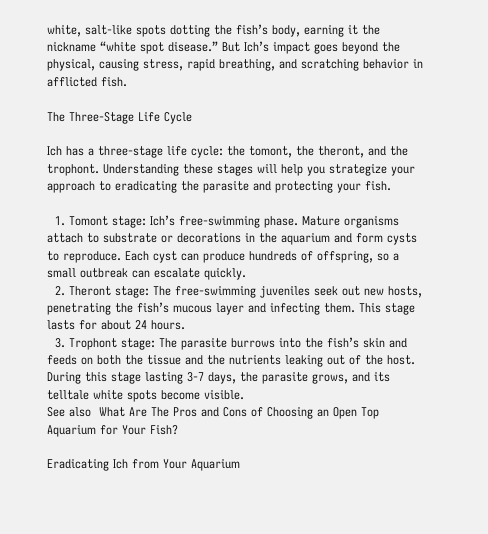white, salt-like spots dotting the fish’s body, earning it the nickname “white spot disease.” But Ich’s impact goes beyond the physical, causing stress, rapid breathing, and scratching behavior in afflicted fish.

The Three-Stage Life Cycle

Ich has a three-stage life cycle: the tomont, the theront, and the trophont. Understanding these stages will help you strategize your approach to eradicating the parasite and protecting your fish.

  1. Tomont stage: Ich’s free-swimming phase. Mature organisms attach to substrate or decorations in the aquarium and form cysts to reproduce. Each cyst can produce hundreds of offspring, so a small outbreak can escalate quickly.
  2. Theront stage: The free-swimming juveniles seek out new hosts, penetrating the fish’s mucous layer and infecting them. This stage lasts for about 24 hours.
  3. Trophont stage: The parasite burrows into the fish’s skin and feeds on both the tissue and the nutrients leaking out of the host. During this stage lasting 3-7 days, the parasite grows, and its telltale white spots become visible.
See also  What Are The Pros and Cons of Choosing an Open Top Aquarium for Your Fish?

Eradicating Ich from Your Aquarium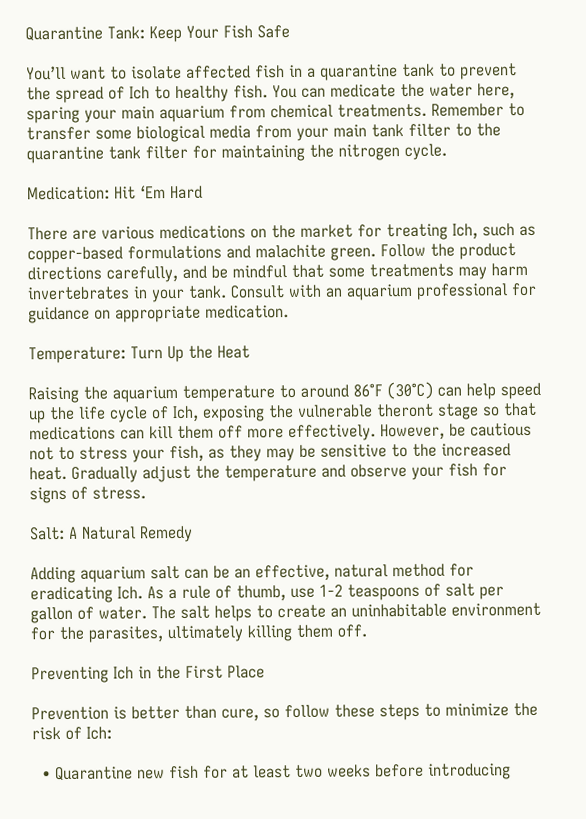Quarantine Tank: Keep Your Fish Safe

You’ll want to isolate affected fish in a quarantine tank to prevent the spread of Ich to healthy fish. You can medicate the water here, sparing your main aquarium from chemical treatments. Remember to transfer some biological media from your main tank filter to the quarantine tank filter for maintaining the nitrogen cycle.

Medication: Hit ‘Em Hard

There are various medications on the market for treating Ich, such as copper-based formulations and malachite green. Follow the product directions carefully, and be mindful that some treatments may harm invertebrates in your tank. Consult with an aquarium professional for guidance on appropriate medication.

Temperature: Turn Up the Heat

Raising the aquarium temperature to around 86°F (30°C) can help speed up the life cycle of Ich, exposing the vulnerable theront stage so that medications can kill them off more effectively. However, be cautious not to stress your fish, as they may be sensitive to the increased heat. Gradually adjust the temperature and observe your fish for signs of stress.

Salt: A Natural Remedy

Adding aquarium salt can be an effective, natural method for eradicating Ich. As a rule of thumb, use 1-2 teaspoons of salt per gallon of water. The salt helps to create an uninhabitable environment for the parasites, ultimately killing them off.

Preventing Ich in the First Place

Prevention is better than cure, so follow these steps to minimize the risk of Ich:

  • Quarantine new fish for at least two weeks before introducing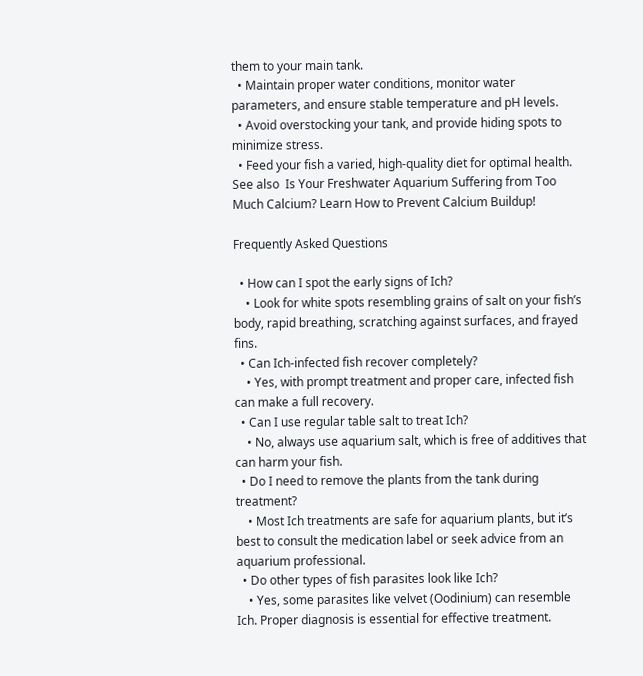them to your main tank.
  • Maintain proper water conditions, monitor water parameters, and ensure stable temperature and pH levels.
  • Avoid overstocking your tank, and provide hiding spots to minimize stress.
  • Feed your fish a varied, high-quality diet for optimal health.
See also  Is Your Freshwater Aquarium Suffering from Too Much Calcium? Learn How to Prevent Calcium Buildup!

Frequently Asked Questions

  • How can I spot the early signs of Ich?
    • Look for white spots resembling grains of salt on your fish’s body, rapid breathing, scratching against surfaces, and frayed fins.
  • Can Ich-infected fish recover completely?
    • Yes, with prompt treatment and proper care, infected fish can make a full recovery.
  • Can I use regular table salt to treat Ich?
    • No, always use aquarium salt, which is free of additives that can harm your fish.
  • Do I need to remove the plants from the tank during treatment?
    • Most Ich treatments are safe for aquarium plants, but it’s best to consult the medication label or seek advice from an aquarium professional.
  • Do other types of fish parasites look like Ich?
    • Yes, some parasites like velvet (Oodinium) can resemble Ich. Proper diagnosis is essential for effective treatment.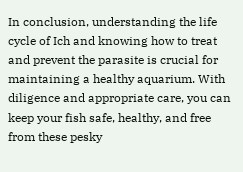In conclusion, understanding the life cycle of Ich and knowing how to treat and prevent the parasite is crucial for maintaining a healthy aquarium. With diligence and appropriate care, you can keep your fish safe, healthy, and free from these pesky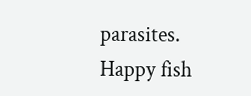parasites. Happy fish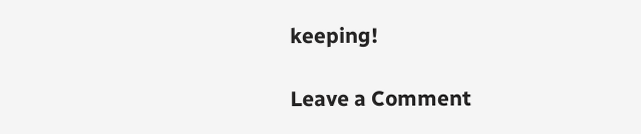keeping!

Leave a Comment